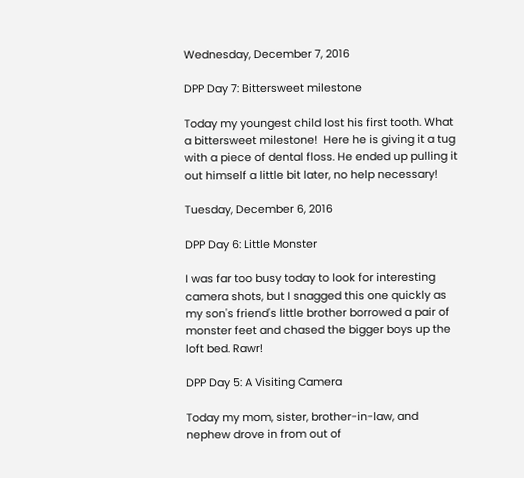Wednesday, December 7, 2016

DPP Day 7: Bittersweet milestone

Today my youngest child lost his first tooth. What a bittersweet milestone!  Here he is giving it a tug with a piece of dental floss. He ended up pulling it out himself a little bit later, no help necessary!

Tuesday, December 6, 2016

DPP Day 6: Little Monster

I was far too busy today to look for interesting camera shots, but I snagged this one quickly as my son's friend's little brother borrowed a pair of monster feet and chased the bigger boys up the loft bed. Rawr!

DPP Day 5: A Visiting Camera

Today my mom, sister, brother-in-law, and nephew drove in from out of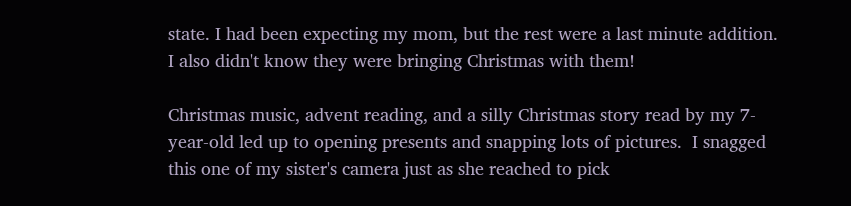state. I had been expecting my mom, but the rest were a last minute addition. I also didn't know they were bringing Christmas with them!

Christmas music, advent reading, and a silly Christmas story read by my 7-year-old led up to opening presents and snapping lots of pictures.  I snagged this one of my sister's camera just as she reached to pick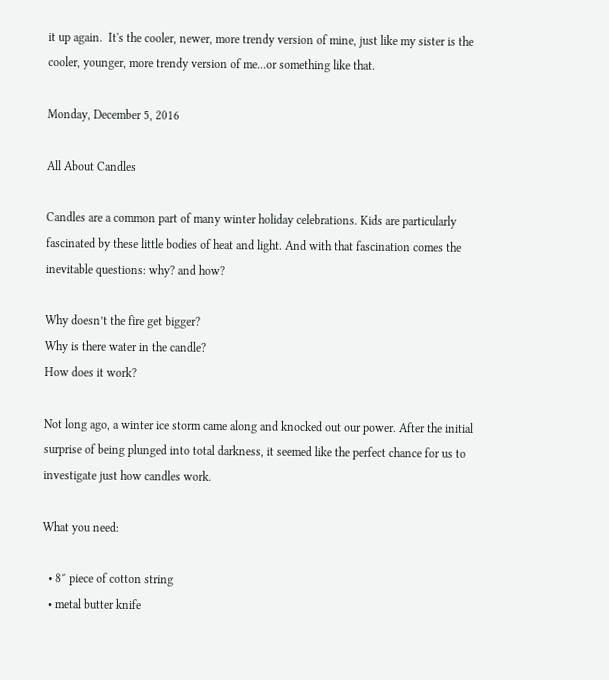it up again.  It's the cooler, newer, more trendy version of mine, just like my sister is the cooler, younger, more trendy version of me...or something like that.

Monday, December 5, 2016

All About Candles

Candles are a common part of many winter holiday celebrations. Kids are particularly fascinated by these little bodies of heat and light. And with that fascination comes the inevitable questions: why? and how?

Why doesn’t the fire get bigger?
Why is there water in the candle?
How does it work?

Not long ago, a winter ice storm came along and knocked out our power. After the initial surprise of being plunged into total darkness, it seemed like the perfect chance for us to investigate just how candles work.

What you need:

  • 8″ piece of cotton string
  • metal butter knife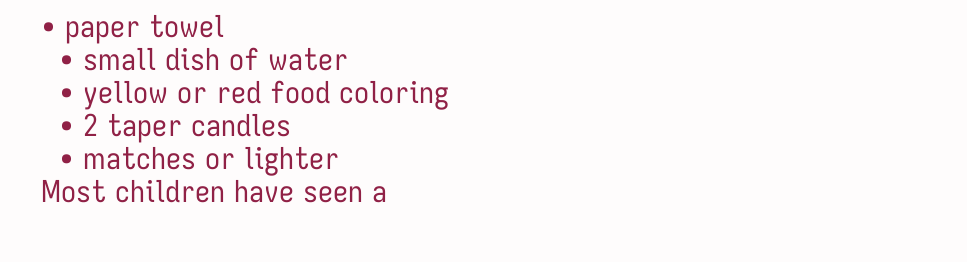• paper towel
  • small dish of water
  • yellow or red food coloring
  • 2 taper candles
  • matches or lighter
Most children have seen a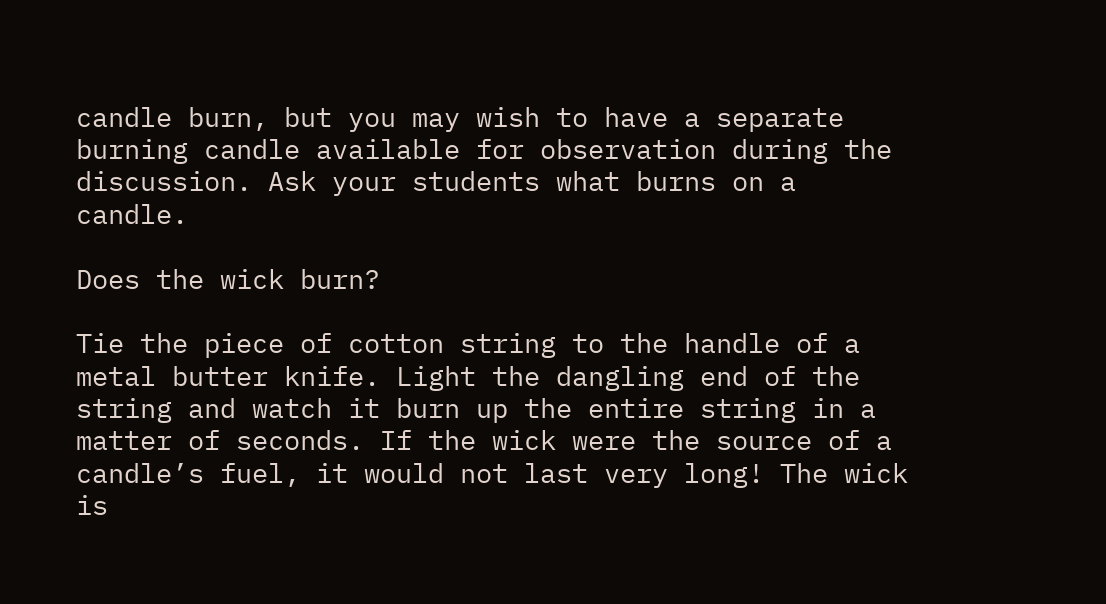candle burn, but you may wish to have a separate burning candle available for observation during the discussion. Ask your students what burns on a candle.

Does the wick burn?

Tie the piece of cotton string to the handle of a metal butter knife. Light the dangling end of the string and watch it burn up the entire string in a matter of seconds. If the wick were the source of a candle’s fuel, it would not last very long! The wick is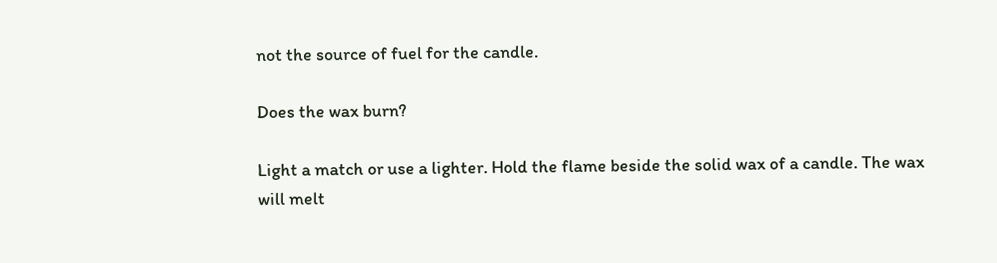not the source of fuel for the candle.

Does the wax burn?

Light a match or use a lighter. Hold the flame beside the solid wax of a candle. The wax will melt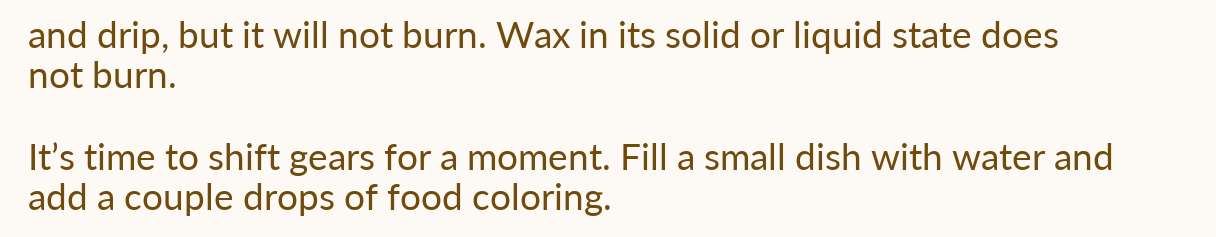and drip, but it will not burn. Wax in its solid or liquid state does not burn.

It’s time to shift gears for a moment. Fill a small dish with water and add a couple drops of food coloring.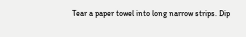Tear a paper towel into long narrow strips. Dip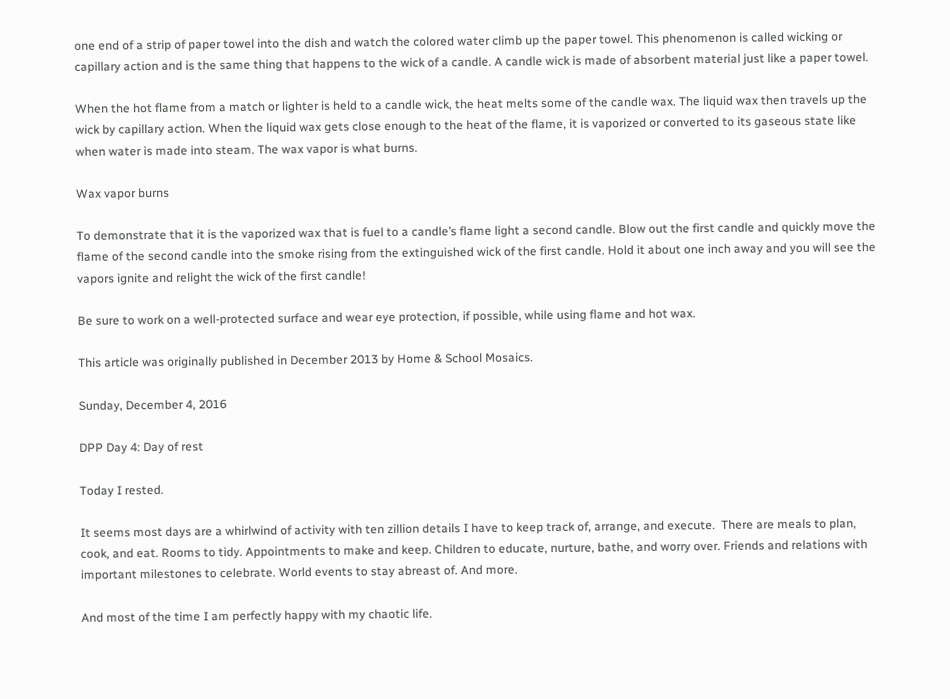one end of a strip of paper towel into the dish and watch the colored water climb up the paper towel. This phenomenon is called wicking or capillary action and is the same thing that happens to the wick of a candle. A candle wick is made of absorbent material just like a paper towel.

When the hot flame from a match or lighter is held to a candle wick, the heat melts some of the candle wax. The liquid wax then travels up the wick by capillary action. When the liquid wax gets close enough to the heat of the flame, it is vaporized or converted to its gaseous state like when water is made into steam. The wax vapor is what burns.

Wax vapor burns

To demonstrate that it is the vaporized wax that is fuel to a candle’s flame light a second candle. Blow out the first candle and quickly move the flame of the second candle into the smoke rising from the extinguished wick of the first candle. Hold it about one inch away and you will see the vapors ignite and relight the wick of the first candle!

Be sure to work on a well-protected surface and wear eye protection, if possible, while using flame and hot wax.

This article was originally published in December 2013 by Home & School Mosaics.

Sunday, December 4, 2016

DPP Day 4: Day of rest

Today I rested.

It seems most days are a whirlwind of activity with ten zillion details I have to keep track of, arrange, and execute.  There are meals to plan, cook, and eat. Rooms to tidy. Appointments to make and keep. Children to educate, nurture, bathe, and worry over. Friends and relations with important milestones to celebrate. World events to stay abreast of. And more.

And most of the time I am perfectly happy with my chaotic life.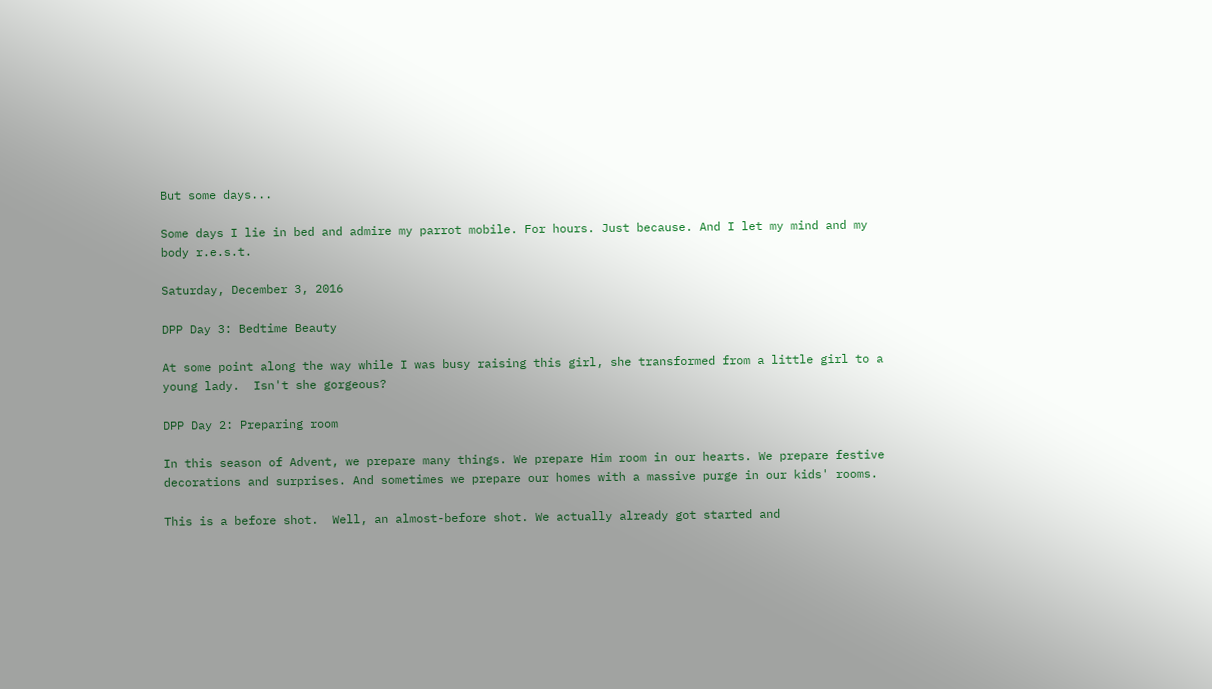But some days...

Some days I lie in bed and admire my parrot mobile. For hours. Just because. And I let my mind and my body r.e.s.t.

Saturday, December 3, 2016

DPP Day 3: Bedtime Beauty

At some point along the way while I was busy raising this girl, she transformed from a little girl to a young lady.  Isn't she gorgeous?

DPP Day 2: Preparing room

In this season of Advent, we prepare many things. We prepare Him room in our hearts. We prepare festive decorations and surprises. And sometimes we prepare our homes with a massive purge in our kids' rooms.

This is a before shot.  Well, an almost-before shot. We actually already got started and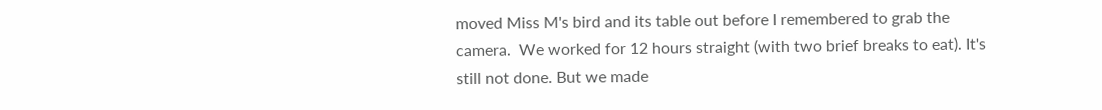moved Miss M's bird and its table out before I remembered to grab the camera.  We worked for 12 hours straight (with two brief breaks to eat). It's still not done. But we made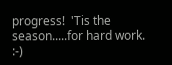progress!  'Tis the season.....for hard work. :-)